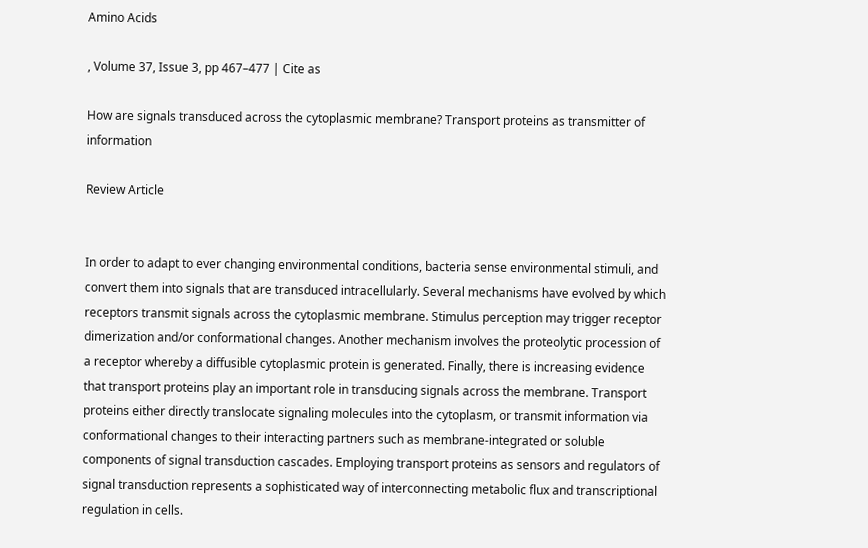Amino Acids

, Volume 37, Issue 3, pp 467–477 | Cite as

How are signals transduced across the cytoplasmic membrane? Transport proteins as transmitter of information

Review Article


In order to adapt to ever changing environmental conditions, bacteria sense environmental stimuli, and convert them into signals that are transduced intracellularly. Several mechanisms have evolved by which receptors transmit signals across the cytoplasmic membrane. Stimulus perception may trigger receptor dimerization and/or conformational changes. Another mechanism involves the proteolytic procession of a receptor whereby a diffusible cytoplasmic protein is generated. Finally, there is increasing evidence that transport proteins play an important role in transducing signals across the membrane. Transport proteins either directly translocate signaling molecules into the cytoplasm, or transmit information via conformational changes to their interacting partners such as membrane-integrated or soluble components of signal transduction cascades. Employing transport proteins as sensors and regulators of signal transduction represents a sophisticated way of interconnecting metabolic flux and transcriptional regulation in cells.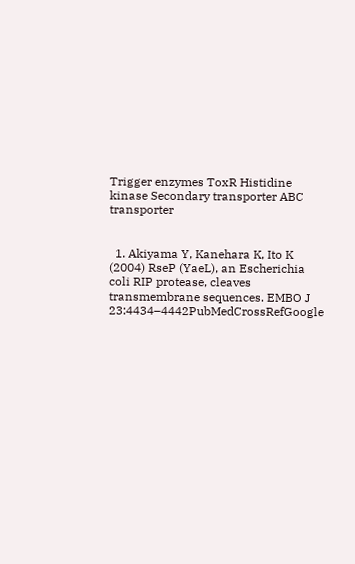Trigger enzymes ToxR Histidine kinase Secondary transporter ABC transporter


  1. Akiyama Y, Kanehara K, Ito K (2004) RseP (YaeL), an Escherichia coli RIP protease, cleaves transmembrane sequences. EMBO J 23:4434–4442PubMedCrossRefGoogle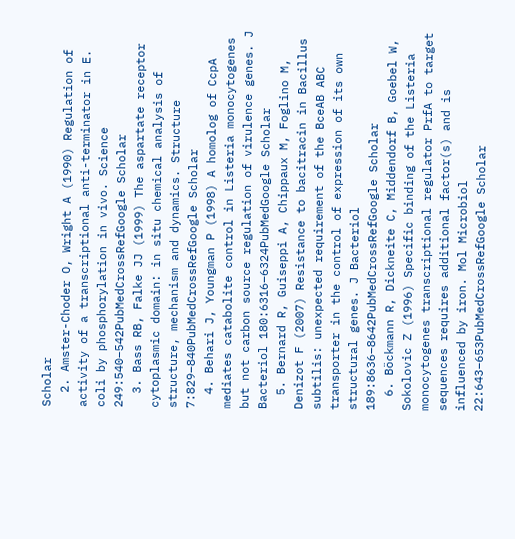Scholar
  2. Amster-Choder O, Wright A (1990) Regulation of activity of a transcriptional anti-terminator in E. coli by phosphorylation in vivo. Science 249:540–542PubMedCrossRefGoogle Scholar
  3. Bass RB, Falke JJ (1999) The aspartate receptor cytoplasmic domain: in situ chemical analysis of structure, mechanism and dynamics. Structure 7:829–840PubMedCrossRefGoogle Scholar
  4. Behari J, Youngman P (1998) A homolog of CcpA mediates catabolite control in Listeria monocytogenes but not carbon source regulation of virulence genes. J Bacteriol 180:6316–6324PubMedGoogle Scholar
  5. Bernard R, Guiseppi A, Chippaux M, Foglino M, Denizot F (2007) Resistance to bacitracin in Bacillus subtilis: unexpected requirement of the BceAB ABC transporter in the control of expression of its own structural genes. J Bacteriol 189:8636–8642PubMedCrossRefGoogle Scholar
  6. Böckmann R, Dickneite C, Middendorf B, Goebel W, Sokolovic Z (1996) Specific binding of the Listeria monocytogenes transcriptional regulator PrfA to target sequences requires additional factor(s) and is influenced by iron. Mol Microbiol 22:643–653PubMedCrossRefGoogle Scholar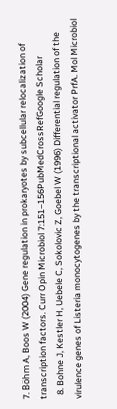7. Böhm A, Boos W (2004) Gene regulation in prokaryotes by subcellular relocalization of transcription factors. Curr Opin Microbiol 7:151–156PubMedCrossRefGoogle Scholar
  8. Bohne J, Kestler H, Uebele C, Sokolovic Z, Goebel W (1996) Differential regulation of the virulence genes of Listeria monocytogenes by the transcriptional activator PrfA. Mol Microbiol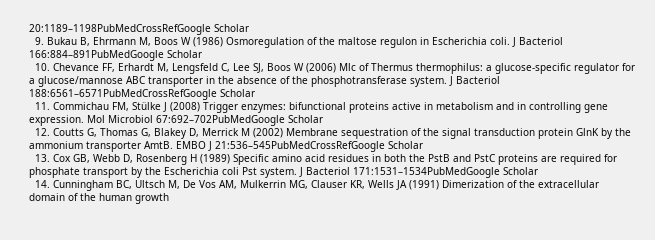20:1189–1198PubMedCrossRefGoogle Scholar
  9. Bukau B, Ehrmann M, Boos W (1986) Osmoregulation of the maltose regulon in Escherichia coli. J Bacteriol 166:884–891PubMedGoogle Scholar
  10. Chevance FF, Erhardt M, Lengsfeld C, Lee SJ, Boos W (2006) Mlc of Thermus thermophilus: a glucose-specific regulator for a glucose/mannose ABC transporter in the absence of the phosphotransferase system. J Bacteriol 188:6561–6571PubMedCrossRefGoogle Scholar
  11. Commichau FM, Stülke J (2008) Trigger enzymes: bifunctional proteins active in metabolism and in controlling gene expression. Mol Microbiol 67:692–702PubMedGoogle Scholar
  12. Coutts G, Thomas G, Blakey D, Merrick M (2002) Membrane sequestration of the signal transduction protein GlnK by the ammonium transporter AmtB. EMBO J 21:536–545PubMedCrossRefGoogle Scholar
  13. Cox GB, Webb D, Rosenberg H (1989) Specific amino acid residues in both the PstB and PstC proteins are required for phosphate transport by the Escherichia coli Pst system. J Bacteriol 171:1531–1534PubMedGoogle Scholar
  14. Cunningham BC, Ultsch M, De Vos AM, Mulkerrin MG, Clauser KR, Wells JA (1991) Dimerization of the extracellular domain of the human growth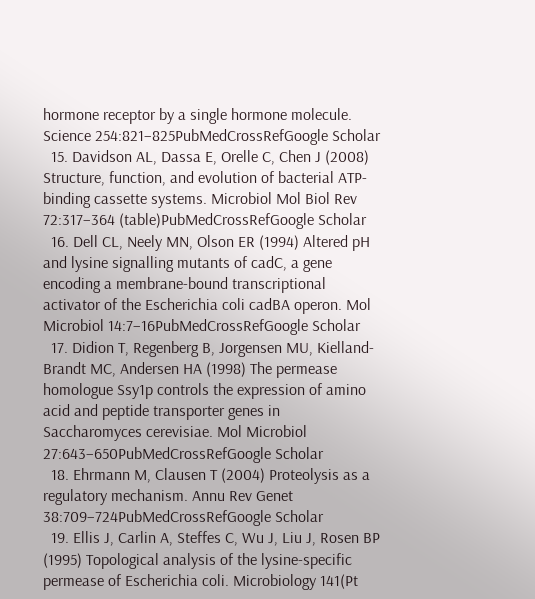hormone receptor by a single hormone molecule. Science 254:821–825PubMedCrossRefGoogle Scholar
  15. Davidson AL, Dassa E, Orelle C, Chen J (2008) Structure, function, and evolution of bacterial ATP-binding cassette systems. Microbiol Mol Biol Rev 72:317–364 (table)PubMedCrossRefGoogle Scholar
  16. Dell CL, Neely MN, Olson ER (1994) Altered pH and lysine signalling mutants of cadC, a gene encoding a membrane-bound transcriptional activator of the Escherichia coli cadBA operon. Mol Microbiol 14:7–16PubMedCrossRefGoogle Scholar
  17. Didion T, Regenberg B, Jorgensen MU, Kielland-Brandt MC, Andersen HA (1998) The permease homologue Ssy1p controls the expression of amino acid and peptide transporter genes in Saccharomyces cerevisiae. Mol Microbiol 27:643–650PubMedCrossRefGoogle Scholar
  18. Ehrmann M, Clausen T (2004) Proteolysis as a regulatory mechanism. Annu Rev Genet 38:709–724PubMedCrossRefGoogle Scholar
  19. Ellis J, Carlin A, Steffes C, Wu J, Liu J, Rosen BP (1995) Topological analysis of the lysine-specific permease of Escherichia coli. Microbiology 141(Pt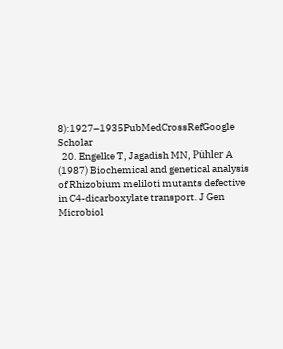8):1927–1935PubMedCrossRefGoogle Scholar
  20. Engelke T, Jagadish MN, Pühler A (1987) Biochemical and genetical analysis of Rhizobium meliloti mutants defective in C4-dicarboxylate transport. J Gen Microbiol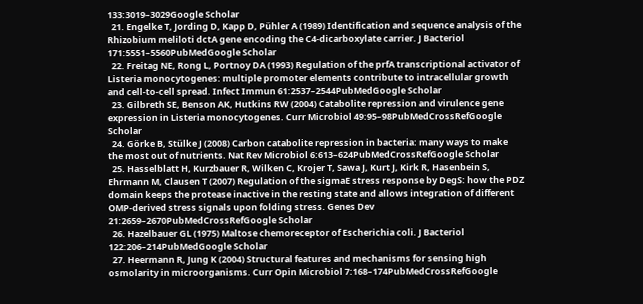133:3019–3029Google Scholar
  21. Engelke T, Jording D, Kapp D, Pühler A (1989) Identification and sequence analysis of the Rhizobium meliloti dctA gene encoding the C4-dicarboxylate carrier. J Bacteriol 171:5551–5560PubMedGoogle Scholar
  22. Freitag NE, Rong L, Portnoy DA (1993) Regulation of the prfA transcriptional activator of Listeria monocytogenes: multiple promoter elements contribute to intracellular growth and cell-to-cell spread. Infect Immun 61:2537–2544PubMedGoogle Scholar
  23. Gilbreth SE, Benson AK, Hutkins RW (2004) Catabolite repression and virulence gene expression in Listeria monocytogenes. Curr Microbiol 49:95–98PubMedCrossRefGoogle Scholar
  24. Görke B, Stülke J (2008) Carbon catabolite repression in bacteria: many ways to make the most out of nutrients. Nat Rev Microbiol 6:613–624PubMedCrossRefGoogle Scholar
  25. Hasselblatt H, Kurzbauer R, Wilken C, Krojer T, Sawa J, Kurt J, Kirk R, Hasenbein S, Ehrmann M, Clausen T (2007) Regulation of the sigmaE stress response by DegS: how the PDZ domain keeps the protease inactive in the resting state and allows integration of different OMP-derived stress signals upon folding stress. Genes Dev 21:2659–2670PubMedCrossRefGoogle Scholar
  26. Hazelbauer GL (1975) Maltose chemoreceptor of Escherichia coli. J Bacteriol 122:206–214PubMedGoogle Scholar
  27. Heermann R, Jung K (2004) Structural features and mechanisms for sensing high osmolarity in microorganisms. Curr Opin Microbiol 7:168–174PubMedCrossRefGoogle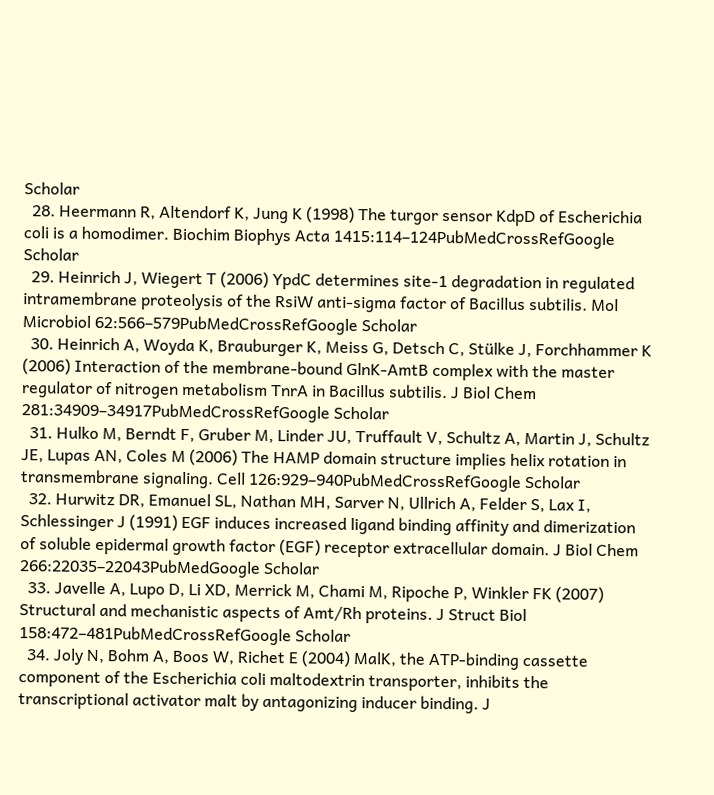Scholar
  28. Heermann R, Altendorf K, Jung K (1998) The turgor sensor KdpD of Escherichia coli is a homodimer. Biochim Biophys Acta 1415:114–124PubMedCrossRefGoogle Scholar
  29. Heinrich J, Wiegert T (2006) YpdC determines site-1 degradation in regulated intramembrane proteolysis of the RsiW anti-sigma factor of Bacillus subtilis. Mol Microbiol 62:566–579PubMedCrossRefGoogle Scholar
  30. Heinrich A, Woyda K, Brauburger K, Meiss G, Detsch C, Stülke J, Forchhammer K (2006) Interaction of the membrane-bound GlnK-AmtB complex with the master regulator of nitrogen metabolism TnrA in Bacillus subtilis. J Biol Chem 281:34909–34917PubMedCrossRefGoogle Scholar
  31. Hulko M, Berndt F, Gruber M, Linder JU, Truffault V, Schultz A, Martin J, Schultz JE, Lupas AN, Coles M (2006) The HAMP domain structure implies helix rotation in transmembrane signaling. Cell 126:929–940PubMedCrossRefGoogle Scholar
  32. Hurwitz DR, Emanuel SL, Nathan MH, Sarver N, Ullrich A, Felder S, Lax I, Schlessinger J (1991) EGF induces increased ligand binding affinity and dimerization of soluble epidermal growth factor (EGF) receptor extracellular domain. J Biol Chem 266:22035–22043PubMedGoogle Scholar
  33. Javelle A, Lupo D, Li XD, Merrick M, Chami M, Ripoche P, Winkler FK (2007) Structural and mechanistic aspects of Amt/Rh proteins. J Struct Biol 158:472–481PubMedCrossRefGoogle Scholar
  34. Joly N, Bohm A, Boos W, Richet E (2004) MalK, the ATP-binding cassette component of the Escherichia coli maltodextrin transporter, inhibits the transcriptional activator malt by antagonizing inducer binding. J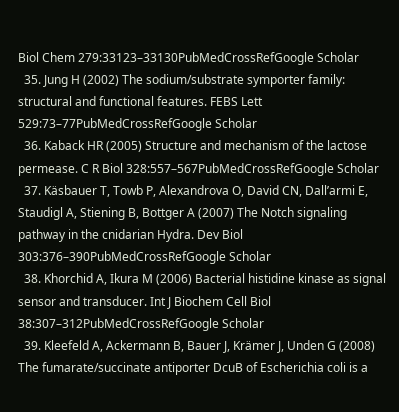Biol Chem 279:33123–33130PubMedCrossRefGoogle Scholar
  35. Jung H (2002) The sodium/substrate symporter family: structural and functional features. FEBS Lett 529:73–77PubMedCrossRefGoogle Scholar
  36. Kaback HR (2005) Structure and mechanism of the lactose permease. C R Biol 328:557–567PubMedCrossRefGoogle Scholar
  37. Käsbauer T, Towb P, Alexandrova O, David CN, Dall’armi E, Staudigl A, Stiening B, Bottger A (2007) The Notch signaling pathway in the cnidarian Hydra. Dev Biol 303:376–390PubMedCrossRefGoogle Scholar
  38. Khorchid A, Ikura M (2006) Bacterial histidine kinase as signal sensor and transducer. Int J Biochem Cell Biol 38:307–312PubMedCrossRefGoogle Scholar
  39. Kleefeld A, Ackermann B, Bauer J, Krämer J, Unden G (2008) The fumarate/succinate antiporter DcuB of Escherichia coli is a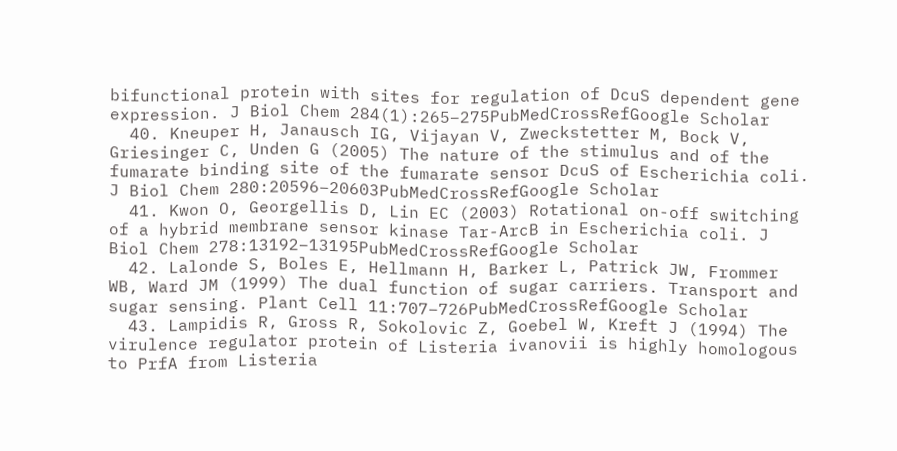bifunctional protein with sites for regulation of DcuS dependent gene expression. J Biol Chem 284(1):265–275PubMedCrossRefGoogle Scholar
  40. Kneuper H, Janausch IG, Vijayan V, Zweckstetter M, Bock V, Griesinger C, Unden G (2005) The nature of the stimulus and of the fumarate binding site of the fumarate sensor DcuS of Escherichia coli. J Biol Chem 280:20596–20603PubMedCrossRefGoogle Scholar
  41. Kwon O, Georgellis D, Lin EC (2003) Rotational on-off switching of a hybrid membrane sensor kinase Tar-ArcB in Escherichia coli. J Biol Chem 278:13192–13195PubMedCrossRefGoogle Scholar
  42. Lalonde S, Boles E, Hellmann H, Barker L, Patrick JW, Frommer WB, Ward JM (1999) The dual function of sugar carriers. Transport and sugar sensing. Plant Cell 11:707–726PubMedCrossRefGoogle Scholar
  43. Lampidis R, Gross R, Sokolovic Z, Goebel W, Kreft J (1994) The virulence regulator protein of Listeria ivanovii is highly homologous to PrfA from Listeria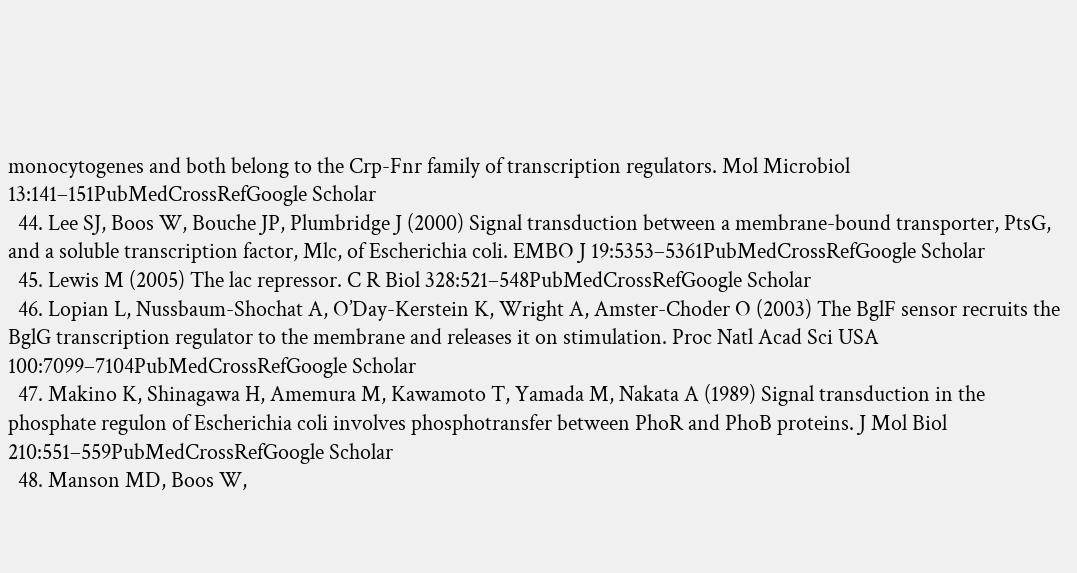monocytogenes and both belong to the Crp-Fnr family of transcription regulators. Mol Microbiol 13:141–151PubMedCrossRefGoogle Scholar
  44. Lee SJ, Boos W, Bouche JP, Plumbridge J (2000) Signal transduction between a membrane-bound transporter, PtsG, and a soluble transcription factor, Mlc, of Escherichia coli. EMBO J 19:5353–5361PubMedCrossRefGoogle Scholar
  45. Lewis M (2005) The lac repressor. C R Biol 328:521–548PubMedCrossRefGoogle Scholar
  46. Lopian L, Nussbaum-Shochat A, O’Day-Kerstein K, Wright A, Amster-Choder O (2003) The BglF sensor recruits the BglG transcription regulator to the membrane and releases it on stimulation. Proc Natl Acad Sci USA 100:7099–7104PubMedCrossRefGoogle Scholar
  47. Makino K, Shinagawa H, Amemura M, Kawamoto T, Yamada M, Nakata A (1989) Signal transduction in the phosphate regulon of Escherichia coli involves phosphotransfer between PhoR and PhoB proteins. J Mol Biol 210:551–559PubMedCrossRefGoogle Scholar
  48. Manson MD, Boos W,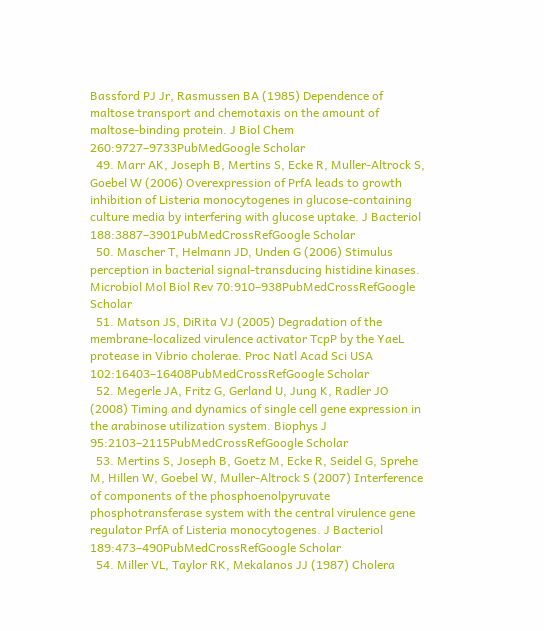Bassford PJ Jr, Rasmussen BA (1985) Dependence of maltose transport and chemotaxis on the amount of maltose-binding protein. J Biol Chem 260:9727–9733PubMedGoogle Scholar
  49. Marr AK, Joseph B, Mertins S, Ecke R, Muller-Altrock S, Goebel W (2006) Overexpression of PrfA leads to growth inhibition of Listeria monocytogenes in glucose-containing culture media by interfering with glucose uptake. J Bacteriol 188:3887–3901PubMedCrossRefGoogle Scholar
  50. Mascher T, Helmann JD, Unden G (2006) Stimulus perception in bacterial signal-transducing histidine kinases. Microbiol Mol Biol Rev 70:910–938PubMedCrossRefGoogle Scholar
  51. Matson JS, DiRita VJ (2005) Degradation of the membrane-localized virulence activator TcpP by the YaeL protease in Vibrio cholerae. Proc Natl Acad Sci USA 102:16403–16408PubMedCrossRefGoogle Scholar
  52. Megerle JA, Fritz G, Gerland U, Jung K, Radler JO (2008) Timing and dynamics of single cell gene expression in the arabinose utilization system. Biophys J 95:2103–2115PubMedCrossRefGoogle Scholar
  53. Mertins S, Joseph B, Goetz M, Ecke R, Seidel G, Sprehe M, Hillen W, Goebel W, Muller-Altrock S (2007) Interference of components of the phosphoenolpyruvate phosphotransferase system with the central virulence gene regulator PrfA of Listeria monocytogenes. J Bacteriol 189:473–490PubMedCrossRefGoogle Scholar
  54. Miller VL, Taylor RK, Mekalanos JJ (1987) Cholera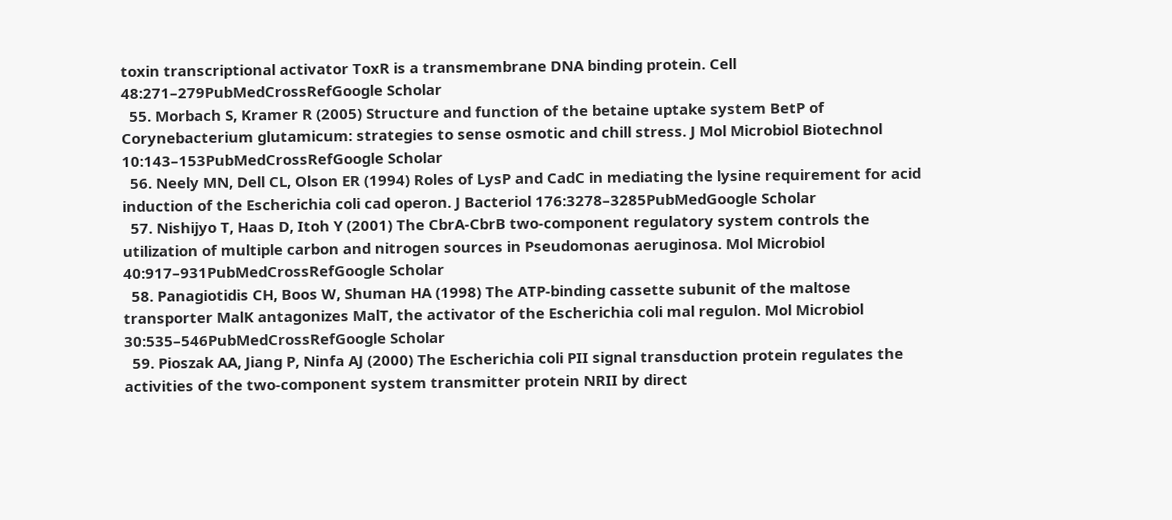toxin transcriptional activator ToxR is a transmembrane DNA binding protein. Cell 48:271–279PubMedCrossRefGoogle Scholar
  55. Morbach S, Kramer R (2005) Structure and function of the betaine uptake system BetP of Corynebacterium glutamicum: strategies to sense osmotic and chill stress. J Mol Microbiol Biotechnol 10:143–153PubMedCrossRefGoogle Scholar
  56. Neely MN, Dell CL, Olson ER (1994) Roles of LysP and CadC in mediating the lysine requirement for acid induction of the Escherichia coli cad operon. J Bacteriol 176:3278–3285PubMedGoogle Scholar
  57. Nishijyo T, Haas D, Itoh Y (2001) The CbrA-CbrB two-component regulatory system controls the utilization of multiple carbon and nitrogen sources in Pseudomonas aeruginosa. Mol Microbiol 40:917–931PubMedCrossRefGoogle Scholar
  58. Panagiotidis CH, Boos W, Shuman HA (1998) The ATP-binding cassette subunit of the maltose transporter MalK antagonizes MalT, the activator of the Escherichia coli mal regulon. Mol Microbiol 30:535–546PubMedCrossRefGoogle Scholar
  59. Pioszak AA, Jiang P, Ninfa AJ (2000) The Escherichia coli PII signal transduction protein regulates the activities of the two-component system transmitter protein NRII by direct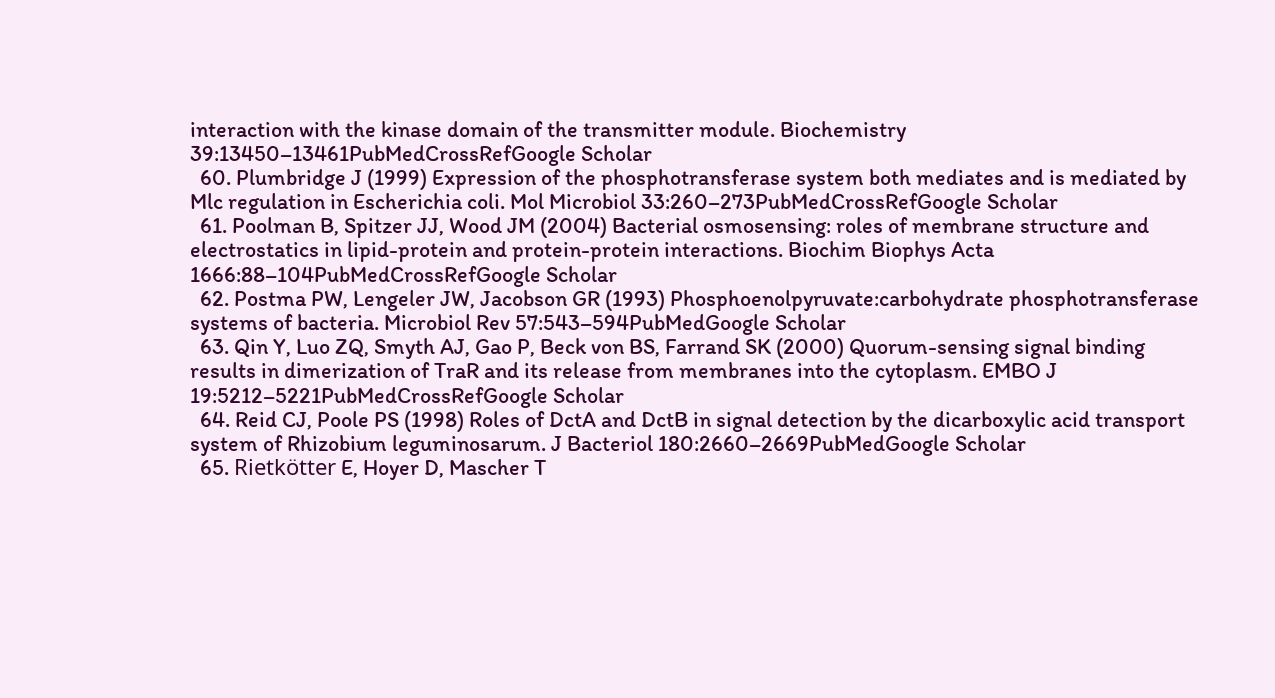interaction with the kinase domain of the transmitter module. Biochemistry 39:13450–13461PubMedCrossRefGoogle Scholar
  60. Plumbridge J (1999) Expression of the phosphotransferase system both mediates and is mediated by Mlc regulation in Escherichia coli. Mol Microbiol 33:260–273PubMedCrossRefGoogle Scholar
  61. Poolman B, Spitzer JJ, Wood JM (2004) Bacterial osmosensing: roles of membrane structure and electrostatics in lipid-protein and protein-protein interactions. Biochim Biophys Acta 1666:88–104PubMedCrossRefGoogle Scholar
  62. Postma PW, Lengeler JW, Jacobson GR (1993) Phosphoenolpyruvate:carbohydrate phosphotransferase systems of bacteria. Microbiol Rev 57:543–594PubMedGoogle Scholar
  63. Qin Y, Luo ZQ, Smyth AJ, Gao P, Beck von BS, Farrand SK (2000) Quorum-sensing signal binding results in dimerization of TraR and its release from membranes into the cytoplasm. EMBO J 19:5212–5221PubMedCrossRefGoogle Scholar
  64. Reid CJ, Poole PS (1998) Roles of DctA and DctB in signal detection by the dicarboxylic acid transport system of Rhizobium leguminosarum. J Bacteriol 180:2660–2669PubMedGoogle Scholar
  65. Rietkötter E, Hoyer D, Mascher T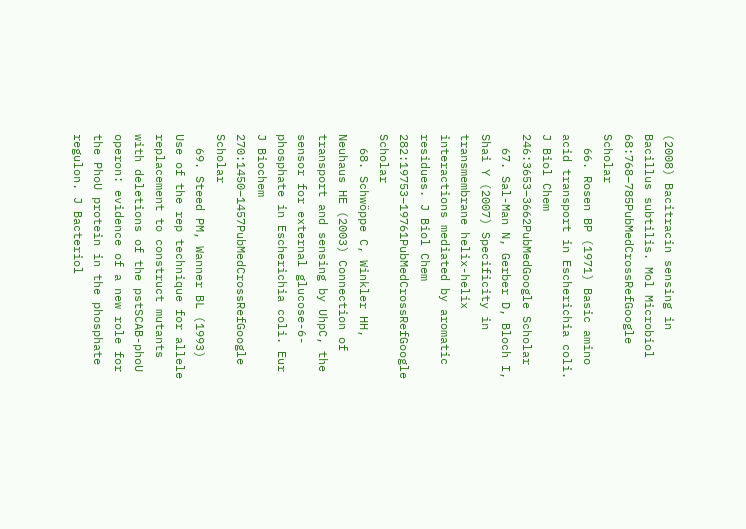(2008) Bacitracin sensing in Bacillus subtilis. Mol Microbiol 68:768–785PubMedCrossRefGoogle Scholar
  66. Rosen BP (1971) Basic amino acid transport in Escherichia coli. J Biol Chem 246:3653–3662PubMedGoogle Scholar
  67. Sal-Man N, Gerber D, Bloch I, Shai Y (2007) Specificity in transmembrane helix-helix interactions mediated by aromatic residues. J Biol Chem 282:19753–19761PubMedCrossRefGoogle Scholar
  68. Schwöppe C, Winkler HH, Neuhaus HE (2003) Connection of transport and sensing by UhpC, the sensor for external glucose-6-phosphate in Escherichia coli. Eur J Biochem 270:1450–1457PubMedCrossRefGoogle Scholar
  69. Steed PM, Wanner BL (1993) Use of the rep technique for allele replacement to construct mutants with deletions of the pstSCAB-phoU operon: evidence of a new role for the PhoU protein in the phosphate regulon. J Bacteriol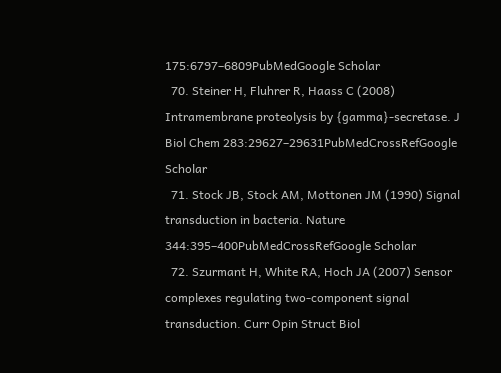175:6797–6809PubMedGoogle Scholar
  70. Steiner H, Fluhrer R, Haass C (2008) Intramembrane proteolysis by {gamma}-secretase. J Biol Chem 283:29627–29631PubMedCrossRefGoogle Scholar
  71. Stock JB, Stock AM, Mottonen JM (1990) Signal transduction in bacteria. Nature 344:395–400PubMedCrossRefGoogle Scholar
  72. Szurmant H, White RA, Hoch JA (2007) Sensor complexes regulating two-component signal transduction. Curr Opin Struct Biol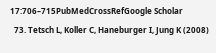17:706–715PubMedCrossRefGoogle Scholar
  73. Tetsch L, Koller C, Haneburger I, Jung K (2008)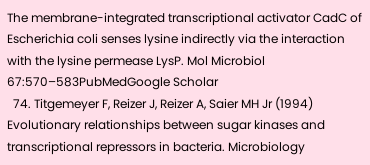The membrane-integrated transcriptional activator CadC of Escherichia coli senses lysine indirectly via the interaction with the lysine permease LysP. Mol Microbiol 67:570–583PubMedGoogle Scholar
  74. Titgemeyer F, Reizer J, Reizer A, Saier MH Jr (1994) Evolutionary relationships between sugar kinases and transcriptional repressors in bacteria. Microbiology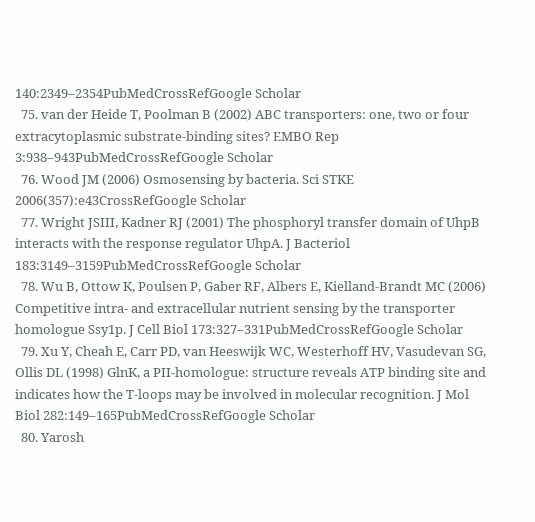140:2349–2354PubMedCrossRefGoogle Scholar
  75. van der Heide T, Poolman B (2002) ABC transporters: one, two or four extracytoplasmic substrate-binding sites? EMBO Rep 3:938–943PubMedCrossRefGoogle Scholar
  76. Wood JM (2006) Osmosensing by bacteria. Sci STKE 2006(357):e43CrossRefGoogle Scholar
  77. Wright JSIII, Kadner RJ (2001) The phosphoryl transfer domain of UhpB interacts with the response regulator UhpA. J Bacteriol 183:3149–3159PubMedCrossRefGoogle Scholar
  78. Wu B, Ottow K, Poulsen P, Gaber RF, Albers E, Kielland-Brandt MC (2006) Competitive intra- and extracellular nutrient sensing by the transporter homologue Ssy1p. J Cell Biol 173:327–331PubMedCrossRefGoogle Scholar
  79. Xu Y, Cheah E, Carr PD, van Heeswijk WC, Westerhoff HV, Vasudevan SG, Ollis DL (1998) GlnK, a PII-homologue: structure reveals ATP binding site and indicates how the T-loops may be involved in molecular recognition. J Mol Biol 282:149–165PubMedCrossRefGoogle Scholar
  80. Yarosh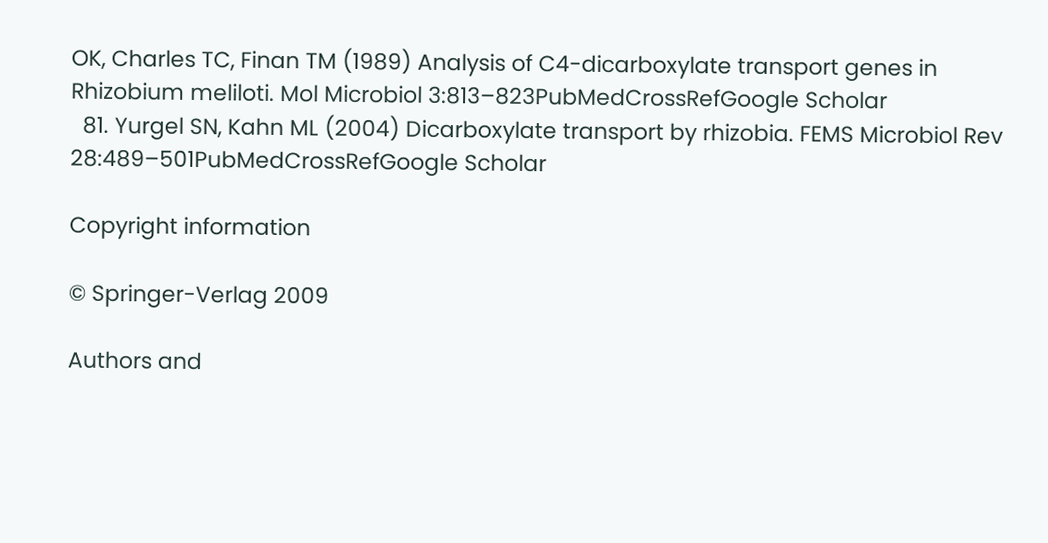OK, Charles TC, Finan TM (1989) Analysis of C4-dicarboxylate transport genes in Rhizobium meliloti. Mol Microbiol 3:813–823PubMedCrossRefGoogle Scholar
  81. Yurgel SN, Kahn ML (2004) Dicarboxylate transport by rhizobia. FEMS Microbiol Rev 28:489–501PubMedCrossRefGoogle Scholar

Copyright information

© Springer-Verlag 2009

Authors and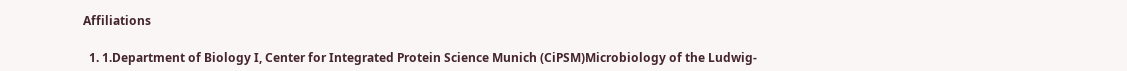Affiliations

  1. 1.Department of Biology I, Center for Integrated Protein Science Munich (CiPSM)Microbiology of the Ludwig-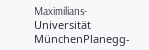Maximilians-Universität MünchenPlanegg-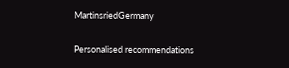MartinsriedGermany

Personalised recommendations